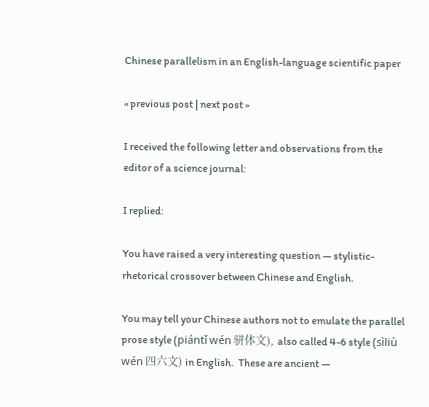Chinese parallelism in an English-language scientific paper

« previous post | next post »

I received the following letter and observations from the editor of a science journal:

I replied:

You have raised a very interesting question — stylistic-rhetorical crossover between Chinese and English.

You may tell your Chinese authors not to emulate the parallel prose style (piántǐ wén 骈体文), also called 4-6 style (sìliù wén 四六文) in English.  These are ancient —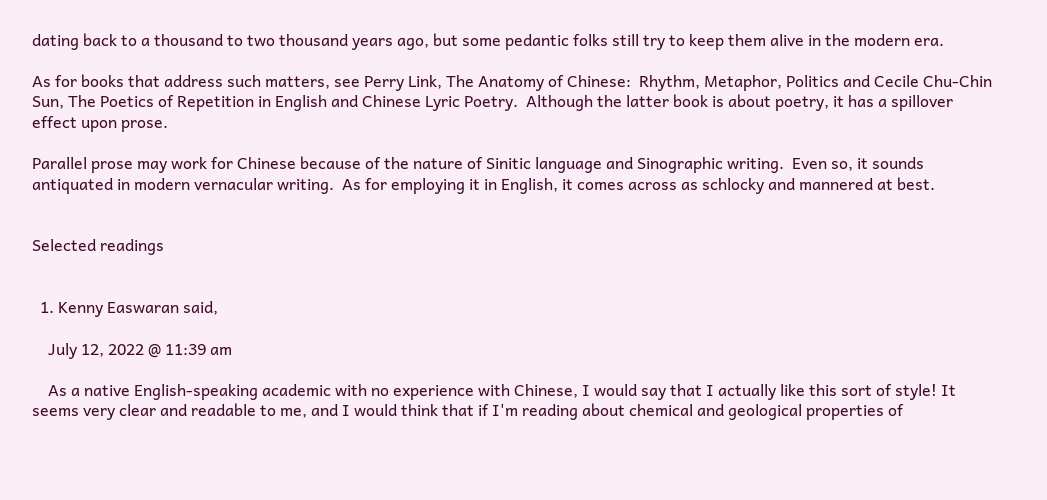dating back to a thousand to two thousand years ago, but some pedantic folks still try to keep them alive in the modern era.

As for books that address such matters, see Perry Link, The Anatomy of Chinese:  Rhythm, Metaphor, Politics and Cecile Chu-Chin Sun, The Poetics of Repetition in English and Chinese Lyric Poetry.  Although the latter book is about poetry, it has a spillover effect upon prose.

Parallel prose may work for Chinese because of the nature of Sinitic language and Sinographic writing.  Even so, it sounds antiquated in modern vernacular writing.  As for employing it in English, it comes across as schlocky and mannered at best.


Selected readings


  1. Kenny Easwaran said,

    July 12, 2022 @ 11:39 am

    As a native English-speaking academic with no experience with Chinese, I would say that I actually like this sort of style! It seems very clear and readable to me, and I would think that if I'm reading about chemical and geological properties of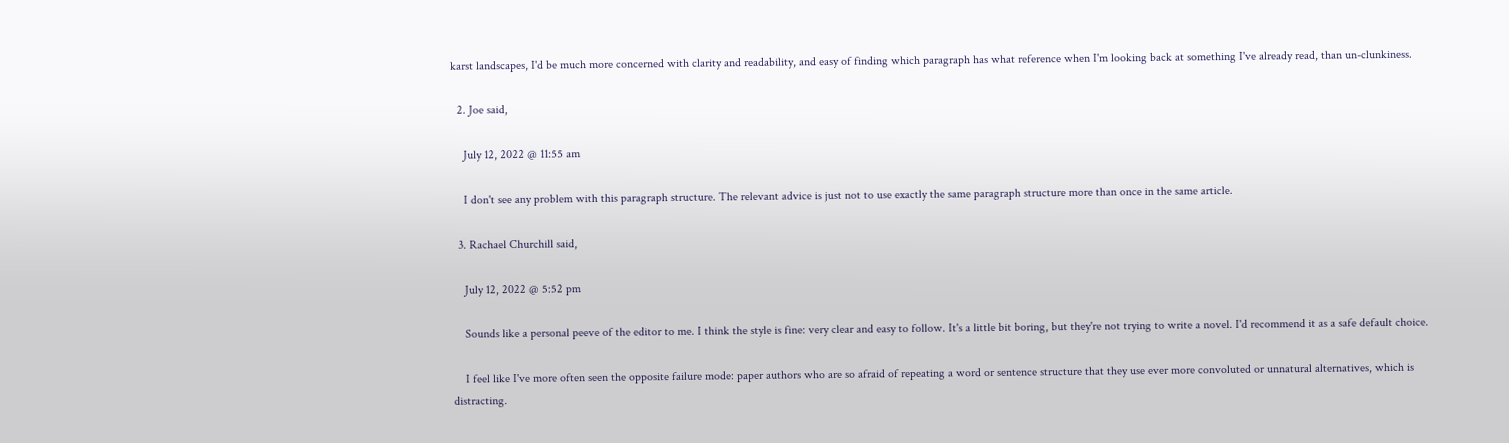karst landscapes, I'd be much more concerned with clarity and readability, and easy of finding which paragraph has what reference when I'm looking back at something I've already read, than un-clunkiness.

  2. Joe said,

    July 12, 2022 @ 11:55 am

    I don't see any problem with this paragraph structure. The relevant advice is just not to use exactly the same paragraph structure more than once in the same article.

  3. Rachael Churchill said,

    July 12, 2022 @ 5:52 pm

    Sounds like a personal peeve of the editor to me. I think the style is fine: very clear and easy to follow. It's a little bit boring, but they're not trying to write a novel. I'd recommend it as a safe default choice.

    I feel like I've more often seen the opposite failure mode: paper authors who are so afraid of repeating a word or sentence structure that they use ever more convoluted or unnatural alternatives, which is distracting.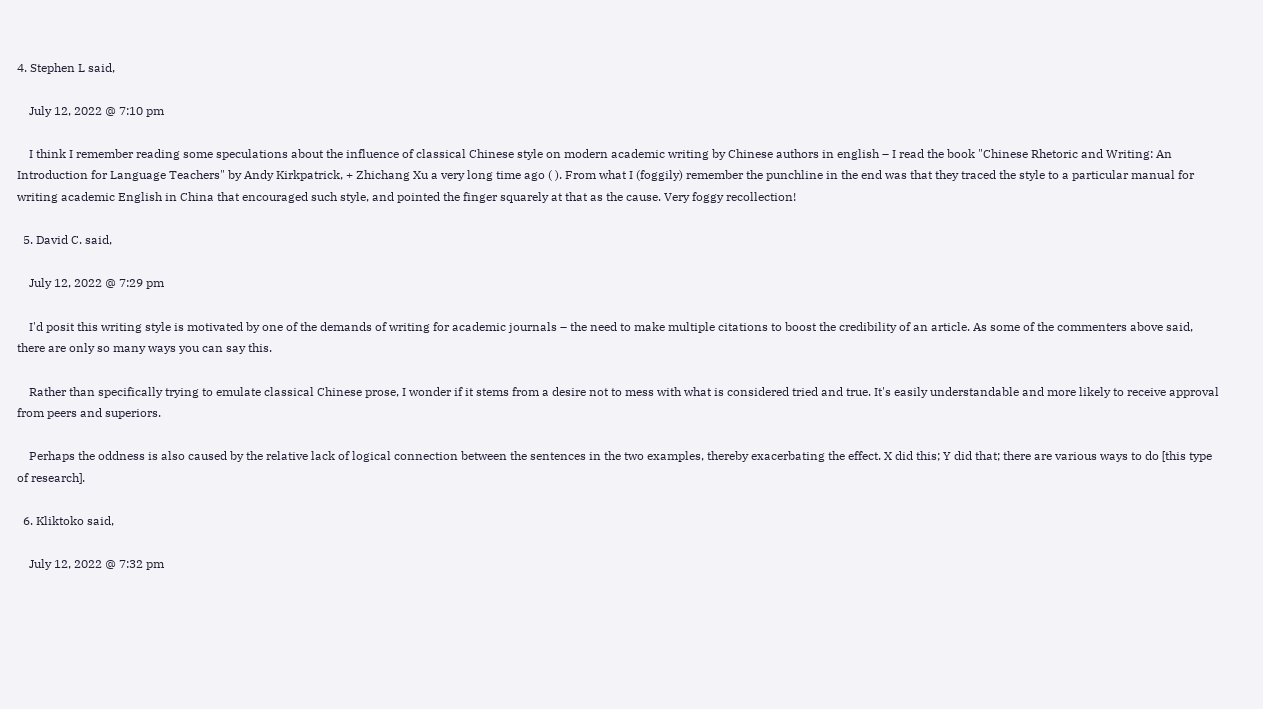4. Stephen L said,

    July 12, 2022 @ 7:10 pm

    I think I remember reading some speculations about the influence of classical Chinese style on modern academic writing by Chinese authors in english – I read the book "Chinese Rhetoric and Writing: An Introduction for Language Teachers" by Andy Kirkpatrick, + Zhichang Xu a very long time ago ( ). From what I (foggily) remember the punchline in the end was that they traced the style to a particular manual for writing academic English in China that encouraged such style, and pointed the finger squarely at that as the cause. Very foggy recollection!

  5. David C. said,

    July 12, 2022 @ 7:29 pm

    I'd posit this writing style is motivated by one of the demands of writing for academic journals – the need to make multiple citations to boost the credibility of an article. As some of the commenters above said, there are only so many ways you can say this.

    Rather than specifically trying to emulate classical Chinese prose, I wonder if it stems from a desire not to mess with what is considered tried and true. It's easily understandable and more likely to receive approval from peers and superiors.

    Perhaps the oddness is also caused by the relative lack of logical connection between the sentences in the two examples, thereby exacerbating the effect. X did this; Y did that; there are various ways to do [this type of research].

  6. Kliktoko said,

    July 12, 2022 @ 7:32 pm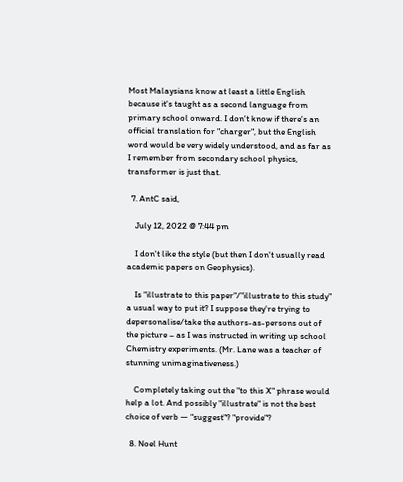Most Malaysians know at least a little English because it's taught as a second language from primary school onward. I don't know if there's an official translation for "charger", but the English word would be very widely understood, and as far as I remember from secondary school physics, transformer is just that.

  7. AntC said,

    July 12, 2022 @ 7:44 pm

    I don't like the style (but then I don't usually read academic papers on Geophysics).

    Is "illustrate to this paper"/"illustrate to this study" a usual way to put it? I suppose they're trying to depersonalise/take the authors-as-persons out of the picture – as I was instructed in writing up school Chemistry experiments. (Mr. Lane was a teacher of stunning unimaginativeness.)

    Completely taking out the "to this X" phrase would help a lot. And possibly "illustrate" is not the best choice of verb — "suggest"? "provide"?

  8. Noel Hunt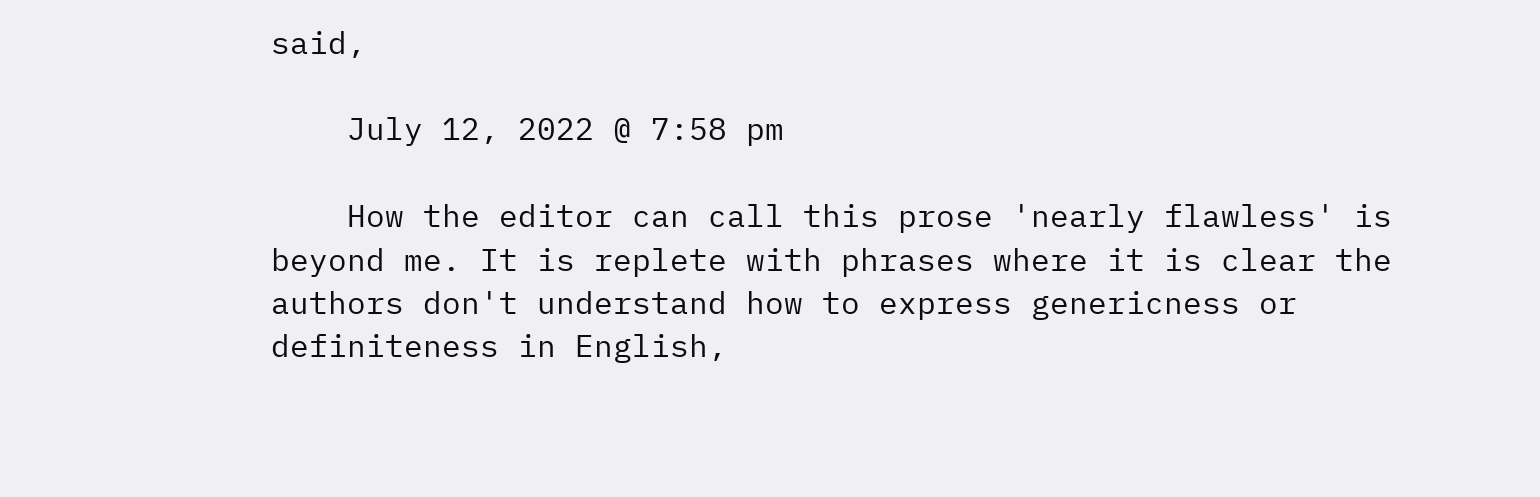said,

    July 12, 2022 @ 7:58 pm

    How the editor can call this prose 'nearly flawless' is beyond me. It is replete with phrases where it is clear the authors don't understand how to express genericness or definiteness in English,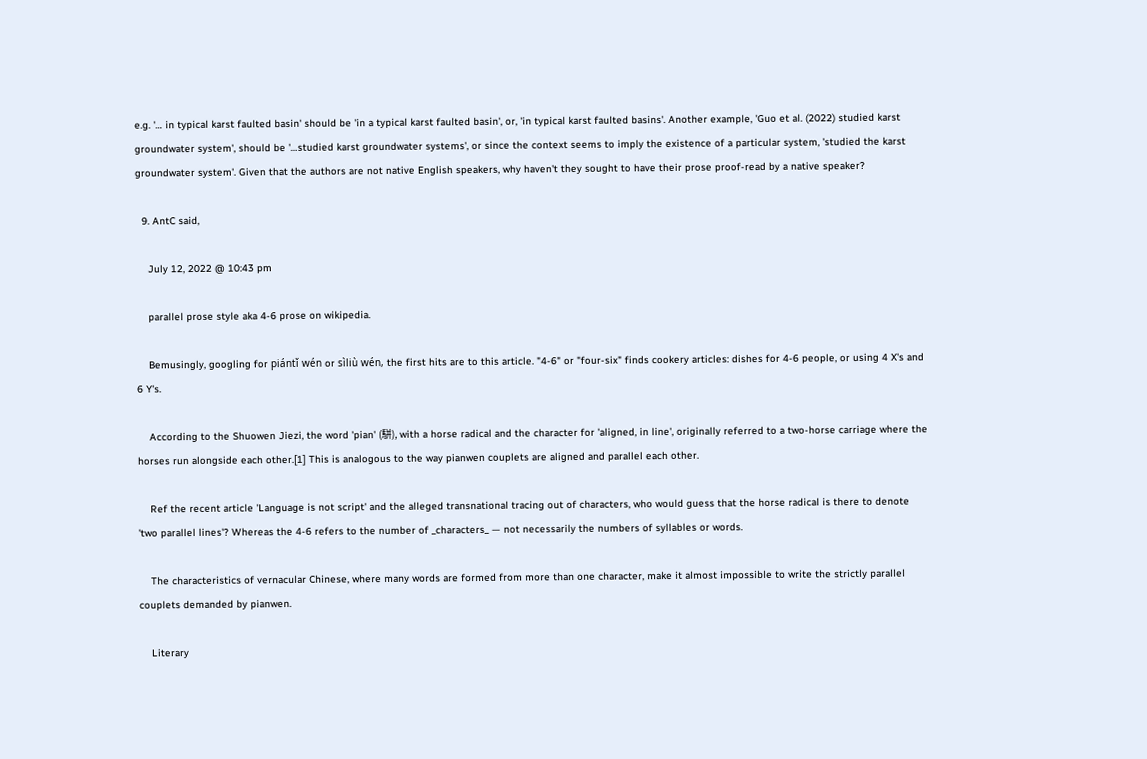e.g. '… in typical karst faulted basin' should be 'in a typical karst faulted basin', or, 'in typical karst faulted basins'. Another example, 'Guo et al. (2022) studied karst groundwater system', should be '…studied karst groundwater systems', or since the context seems to imply the existence of a particular system, 'studied the karst groundwater system'. Given that the authors are not native English speakers, why haven't they sought to have their prose proof-read by a native speaker?

  9. AntC said,

    July 12, 2022 @ 10:43 pm

    parallel prose style aka 4-6 prose on wikipedia.

    Bemusingly, googling for piántǐ wén or sìliù wén, the first hits are to this article. "4-6" or "four-six" finds cookery articles: dishes for 4-6 people, or using 4 X's and 6 Y's.

    According to the Shuowen Jiezi, the word 'pian' (駢), with a horse radical and the character for 'aligned, in line', originally referred to a two-horse carriage where the horses run alongside each other.[1] This is analogous to the way pianwen couplets are aligned and parallel each other.

    Ref the recent article 'Language is not script' and the alleged transnational tracing out of characters, who would guess that the horse radical is there to denote 'two parallel lines'? Whereas the 4-6 refers to the number of _characters_ — not necessarily the numbers of syllables or words.

    The characteristics of vernacular Chinese, where many words are formed from more than one character, make it almost impossible to write the strictly parallel couplets demanded by pianwen.

    Literary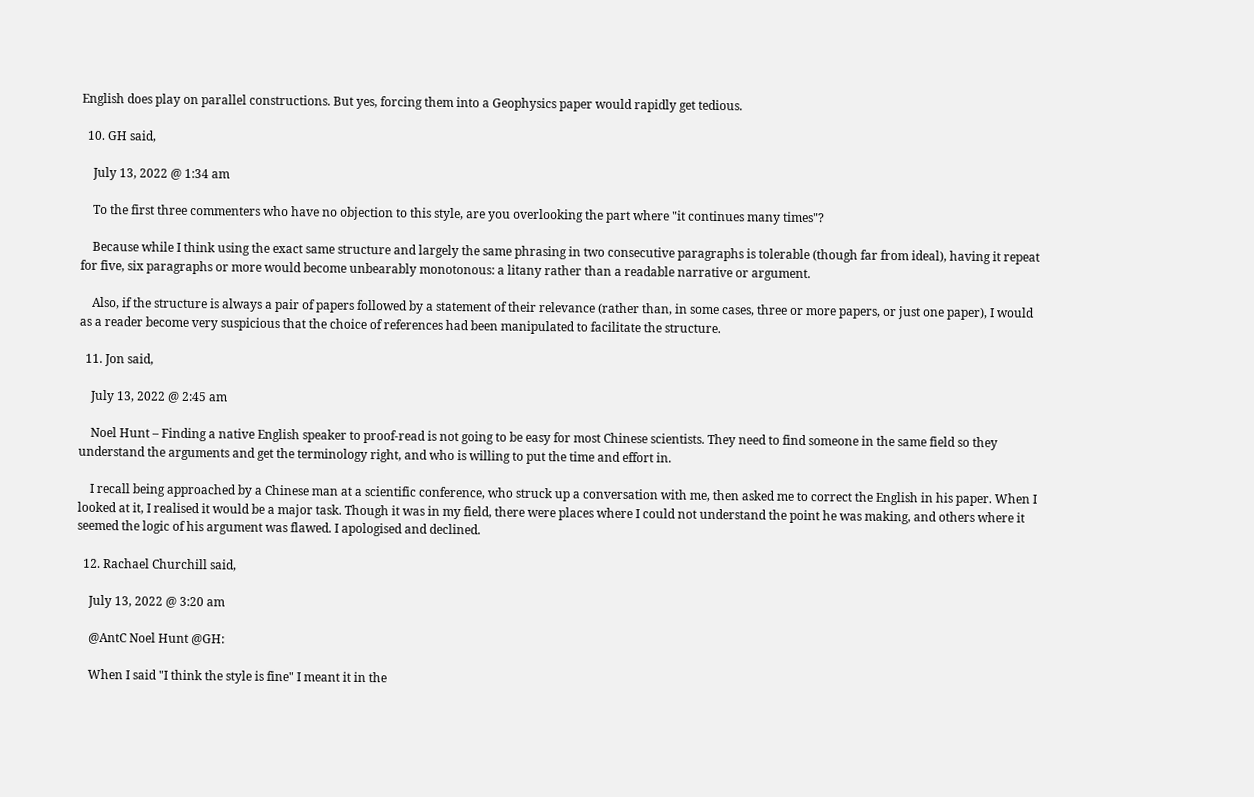English does play on parallel constructions. But yes, forcing them into a Geophysics paper would rapidly get tedious.

  10. GH said,

    July 13, 2022 @ 1:34 am

    To the first three commenters who have no objection to this style, are you overlooking the part where "it continues many times"?

    Because while I think using the exact same structure and largely the same phrasing in two consecutive paragraphs is tolerable (though far from ideal), having it repeat for five, six paragraphs or more would become unbearably monotonous: a litany rather than a readable narrative or argument.

    Also, if the structure is always a pair of papers followed by a statement of their relevance (rather than, in some cases, three or more papers, or just one paper), I would as a reader become very suspicious that the choice of references had been manipulated to facilitate the structure.

  11. Jon said,

    July 13, 2022 @ 2:45 am

    Noel Hunt – Finding a native English speaker to proof-read is not going to be easy for most Chinese scientists. They need to find someone in the same field so they understand the arguments and get the terminology right, and who is willing to put the time and effort in.

    I recall being approached by a Chinese man at a scientific conference, who struck up a conversation with me, then asked me to correct the English in his paper. When I looked at it, I realised it would be a major task. Though it was in my field, there were places where I could not understand the point he was making, and others where it seemed the logic of his argument was flawed. I apologised and declined.

  12. Rachael Churchill said,

    July 13, 2022 @ 3:20 am

    @AntC Noel Hunt @GH:

    When I said "I think the style is fine" I meant it in the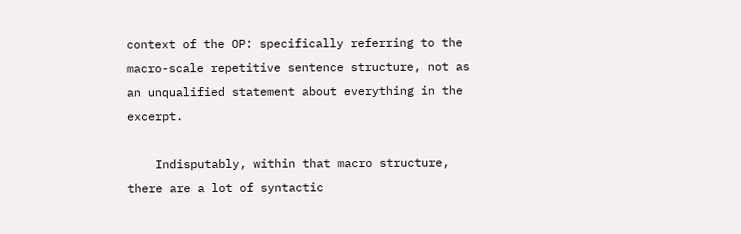context of the OP: specifically referring to the macro-scale repetitive sentence structure, not as an unqualified statement about everything in the excerpt.

    Indisputably, within that macro structure, there are a lot of syntactic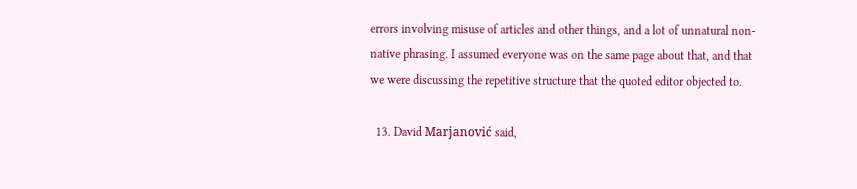errors involving misuse of articles and other things, and a lot of unnatural non-native phrasing. I assumed everyone was on the same page about that, and that we were discussing the repetitive structure that the quoted editor objected to.

  13. David Marjanović said,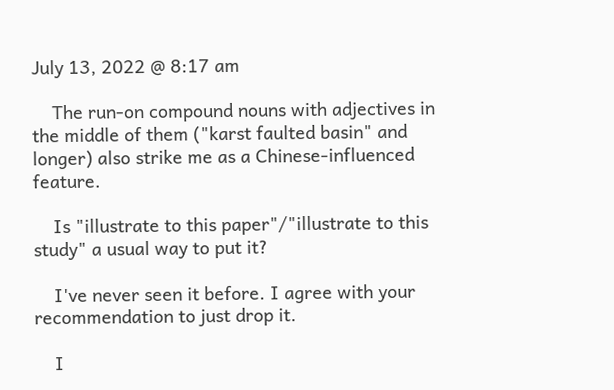July 13, 2022 @ 8:17 am

    The run-on compound nouns with adjectives in the middle of them ("karst faulted basin" and longer) also strike me as a Chinese-influenced feature.

    Is "illustrate to this paper"/"illustrate to this study" a usual way to put it?

    I've never seen it before. I agree with your recommendation to just drop it.

    I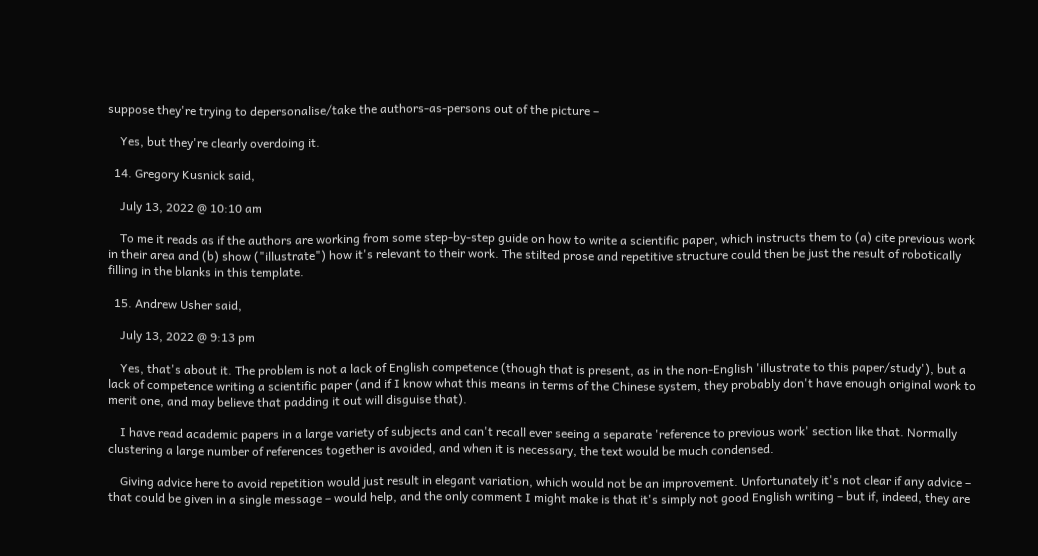suppose they're trying to depersonalise/take the authors-as-persons out of the picture –

    Yes, but they're clearly overdoing it.

  14. Gregory Kusnick said,

    July 13, 2022 @ 10:10 am

    To me it reads as if the authors are working from some step-by-step guide on how to write a scientific paper, which instructs them to (a) cite previous work in their area and (b) show ("illustrate") how it's relevant to their work. The stilted prose and repetitive structure could then be just the result of robotically filling in the blanks in this template.

  15. Andrew Usher said,

    July 13, 2022 @ 9:13 pm

    Yes, that's about it. The problem is not a lack of English competence (though that is present, as in the non-English 'illustrate to this paper/study'), but a lack of competence writing a scientific paper (and if I know what this means in terms of the Chinese system, they probably don't have enough original work to merit one, and may believe that padding it out will disguise that).

    I have read academic papers in a large variety of subjects and can't recall ever seeing a separate 'reference to previous work' section like that. Normally clustering a large number of references together is avoided, and when it is necessary, the text would be much condensed.

    Giving advice here to avoid repetition would just result in elegant variation, which would not be an improvement. Unfortunately it's not clear if any advice – that could be given in a single message – would help, and the only comment I might make is that it's simply not good English writing – but if, indeed, they are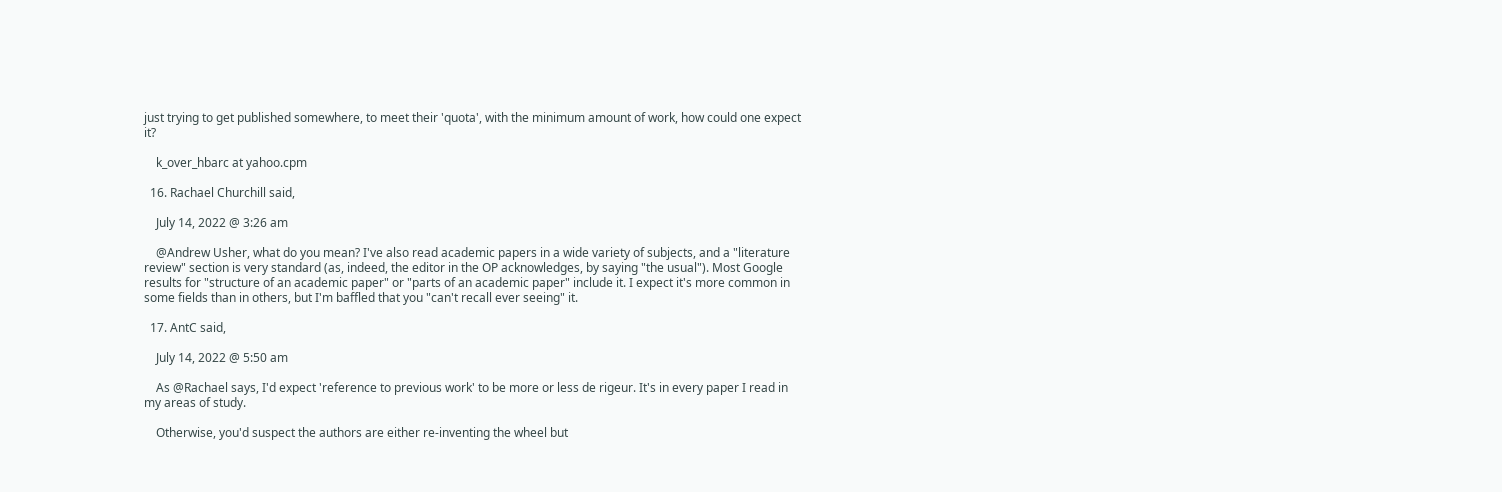just trying to get published somewhere, to meet their 'quota', with the minimum amount of work, how could one expect it?

    k_over_hbarc at yahoo.cpm

  16. Rachael Churchill said,

    July 14, 2022 @ 3:26 am

    @Andrew Usher, what do you mean? I've also read academic papers in a wide variety of subjects, and a "literature review" section is very standard (as, indeed, the editor in the OP acknowledges, by saying "the usual"). Most Google results for "structure of an academic paper" or "parts of an academic paper" include it. I expect it's more common in some fields than in others, but I'm baffled that you "can't recall ever seeing" it.

  17. AntC said,

    July 14, 2022 @ 5:50 am

    As @Rachael says, I'd expect 'reference to previous work' to be more or less de rigeur. It's in every paper I read in my areas of study.

    Otherwise, you'd suspect the authors are either re-inventing the wheel but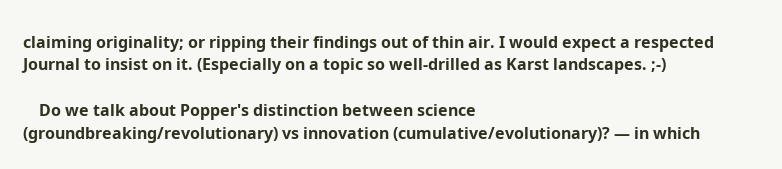claiming originality; or ripping their findings out of thin air. I would expect a respected Journal to insist on it. (Especially on a topic so well-drilled as Karst landscapes. ;-)

    Do we talk about Popper's distinction between science (groundbreaking/revolutionary) vs innovation (cumulative/evolutionary)? — in which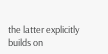the latter explicitly builds on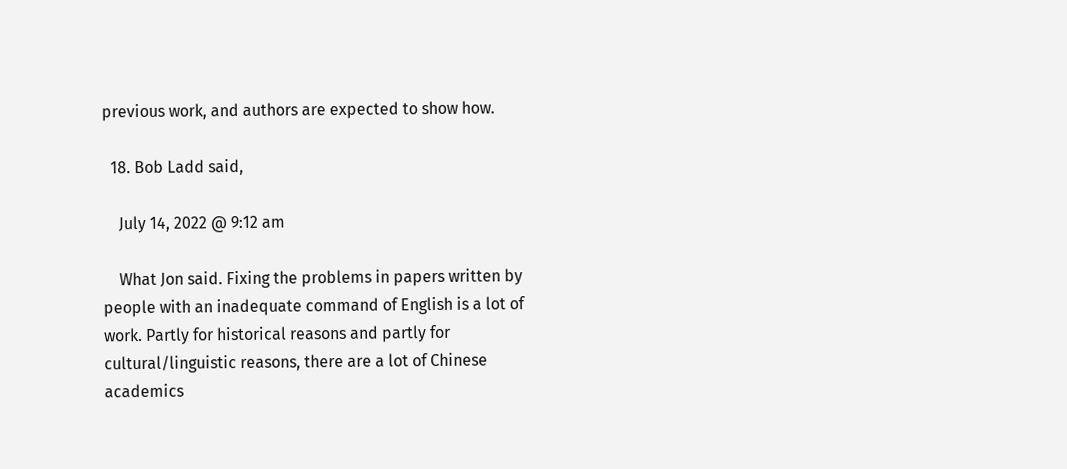previous work, and authors are expected to show how.

  18. Bob Ladd said,

    July 14, 2022 @ 9:12 am

    What Jon said. Fixing the problems in papers written by people with an inadequate command of English is a lot of work. Partly for historical reasons and partly for cultural/linguistic reasons, there are a lot of Chinese academics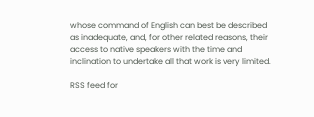whose command of English can best be described as inadequate, and, for other related reasons, their access to native speakers with the time and inclination to undertake all that work is very limited.

RSS feed for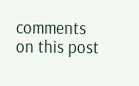comments on this post